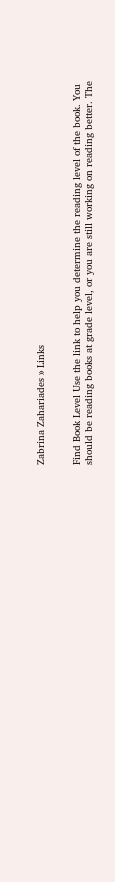Zabrina Zahariades » Links


Find Book Level Use the link to help you determine the reading level of the book. You should be reading books at grade level, or you are still working on reading better. The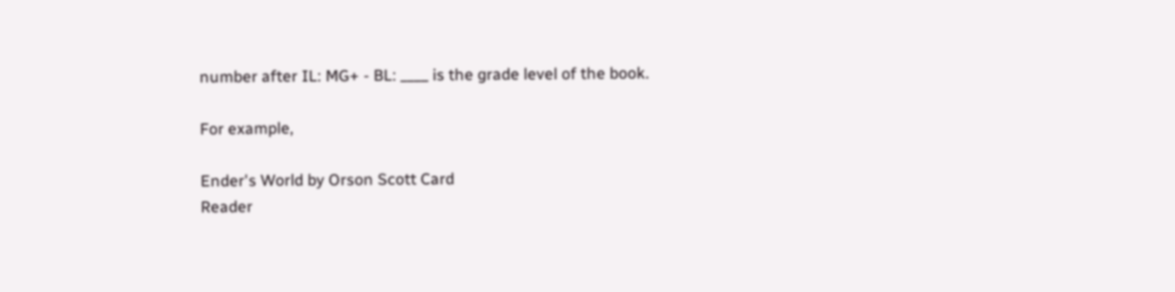number after IL: MG+ - BL: ____ is the grade level of the book.

For example,

Ender's World by Orson Scott Card
Reader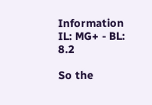Information IL: MG+ - BL: 8.2

So the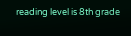reading level is 8th grade